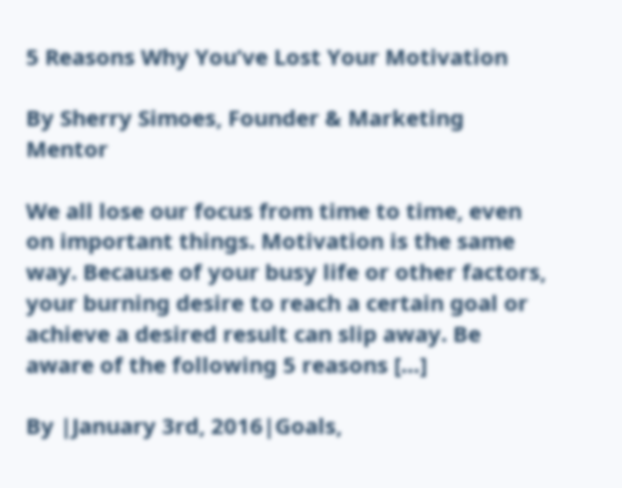5 Reasons Why You’ve Lost Your Motivation

By Sherry Simoes, Founder & Marketing Mentor

We all lose our focus from time to time, even on important things. Motivation is the same way. Because of your busy life or other factors, your burning desire to reach a certain goal or achieve a desired result can slip away. Be aware of the following 5 reasons […]

By |January 3rd, 2016|Goals,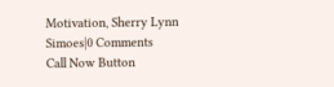Motivation, Sherry Lynn Simoes|0 Comments
Call Now Button